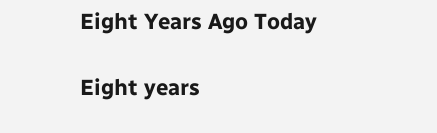Eight Years Ago Today

Eight years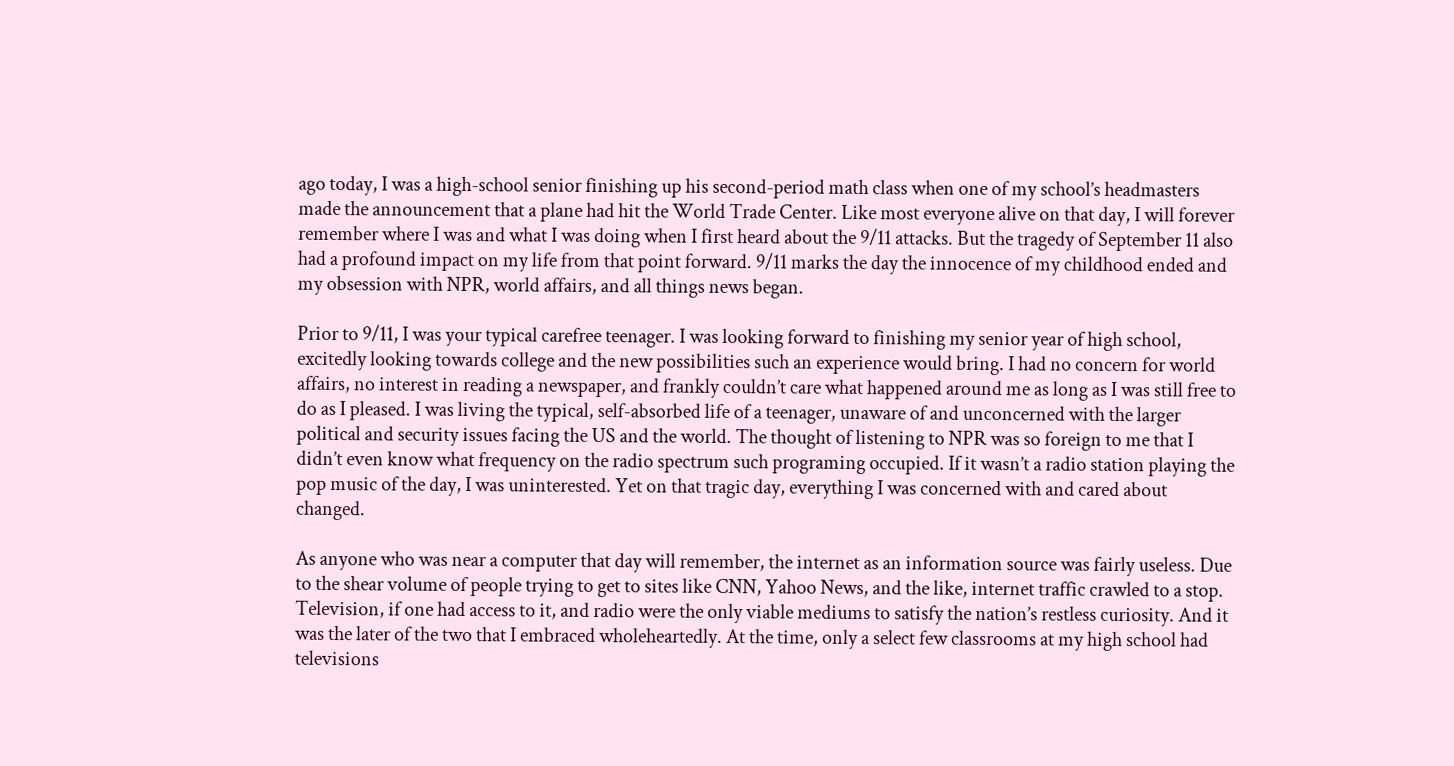ago today, I was a high-school senior finishing up his second-period math class when one of my school’s headmasters made the announcement that a plane had hit the World Trade Center. Like most everyone alive on that day, I will forever remember where I was and what I was doing when I first heard about the 9/11 attacks. But the tragedy of September 11 also had a profound impact on my life from that point forward. 9/11 marks the day the innocence of my childhood ended and my obsession with NPR, world affairs, and all things news began.

Prior to 9/11, I was your typical carefree teenager. I was looking forward to finishing my senior year of high school, excitedly looking towards college and the new possibilities such an experience would bring. I had no concern for world affairs, no interest in reading a newspaper, and frankly couldn’t care what happened around me as long as I was still free to do as I pleased. I was living the typical, self-absorbed life of a teenager, unaware of and unconcerned with the larger political and security issues facing the US and the world. The thought of listening to NPR was so foreign to me that I didn’t even know what frequency on the radio spectrum such programing occupied. If it wasn’t a radio station playing the pop music of the day, I was uninterested. Yet on that tragic day, everything I was concerned with and cared about changed.

As anyone who was near a computer that day will remember, the internet as an information source was fairly useless. Due to the shear volume of people trying to get to sites like CNN, Yahoo News, and the like, internet traffic crawled to a stop. Television, if one had access to it, and radio were the only viable mediums to satisfy the nation’s restless curiosity. And it was the later of the two that I embraced wholeheartedly. At the time, only a select few classrooms at my high school had televisions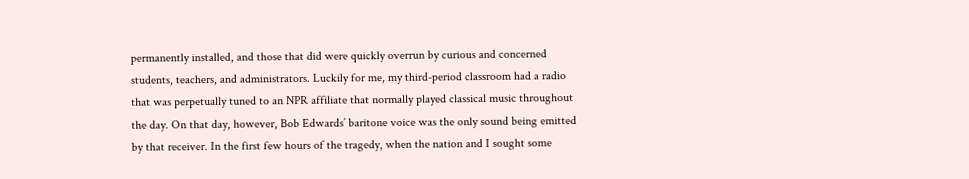permanently installed, and those that did were quickly overrun by curious and concerned students, teachers, and administrators. Luckily for me, my third-period classroom had a radio that was perpetually tuned to an NPR affiliate that normally played classical music throughout the day. On that day, however, Bob Edwards’ baritone voice was the only sound being emitted by that receiver. In the first few hours of the tragedy, when the nation and I sought some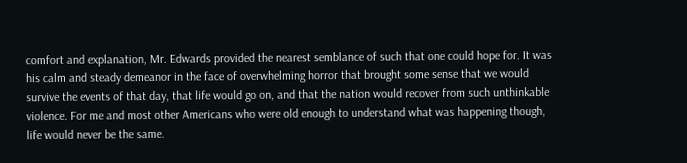comfort and explanation, Mr. Edwards provided the nearest semblance of such that one could hope for. It was his calm and steady demeanor in the face of overwhelming horror that brought some sense that we would survive the events of that day, that life would go on, and that the nation would recover from such unthinkable violence. For me and most other Americans who were old enough to understand what was happening though, life would never be the same.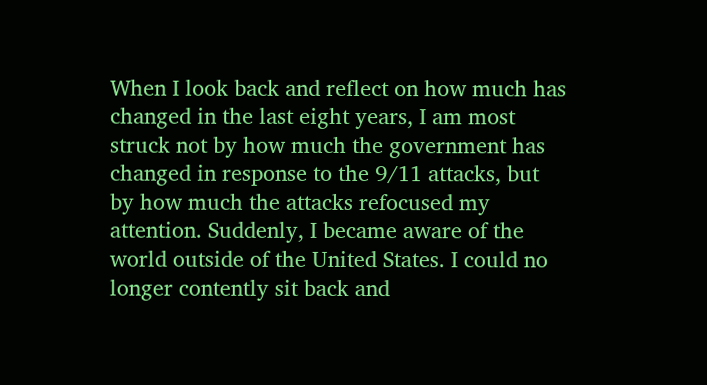When I look back and reflect on how much has changed in the last eight years, I am most struck not by how much the government has changed in response to the 9/11 attacks, but by how much the attacks refocused my attention. Suddenly, I became aware of the world outside of the United States. I could no longer contently sit back and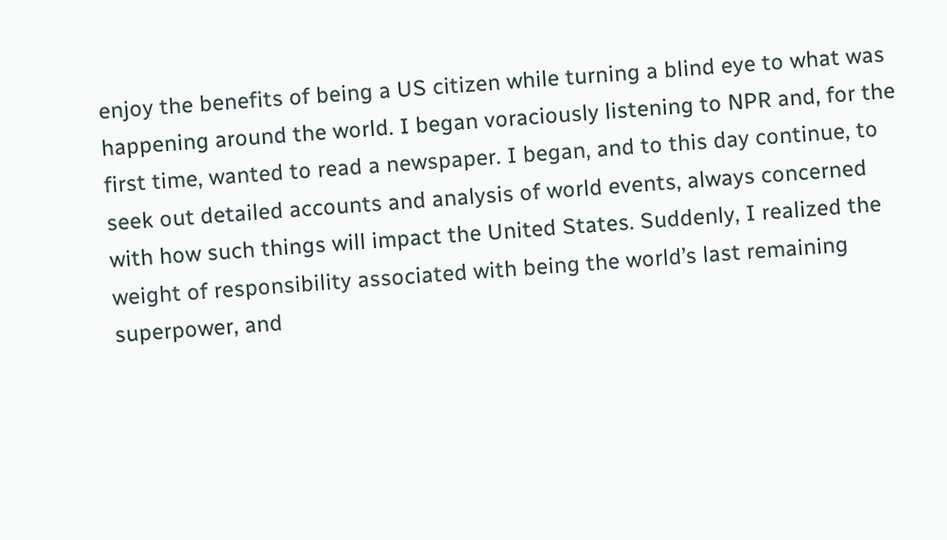enjoy the benefits of being a US citizen while turning a blind eye to what was happening around the world. I began voraciously listening to NPR and, for the first time, wanted to read a newspaper. I began, and to this day continue, to seek out detailed accounts and analysis of world events, always concerned with how such things will impact the United States. Suddenly, I realized the weight of responsibility associated with being the world’s last remaining superpower, and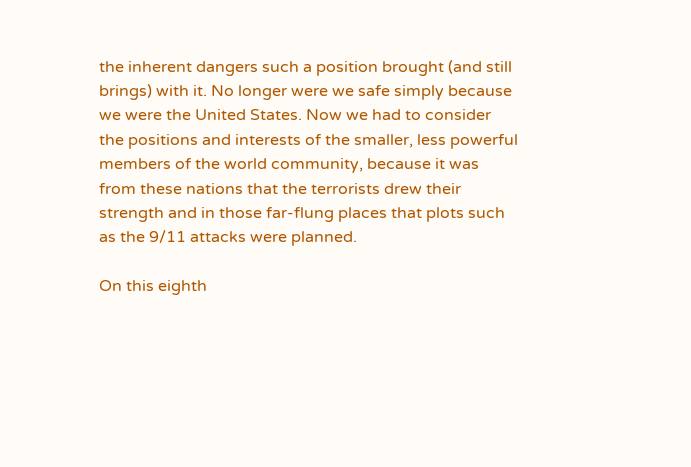the inherent dangers such a position brought (and still brings) with it. No longer were we safe simply because we were the United States. Now we had to consider the positions and interests of the smaller, less powerful members of the world community, because it was from these nations that the terrorists drew their strength and in those far-flung places that plots such as the 9/11 attacks were planned.

On this eighth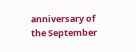anniversary of the September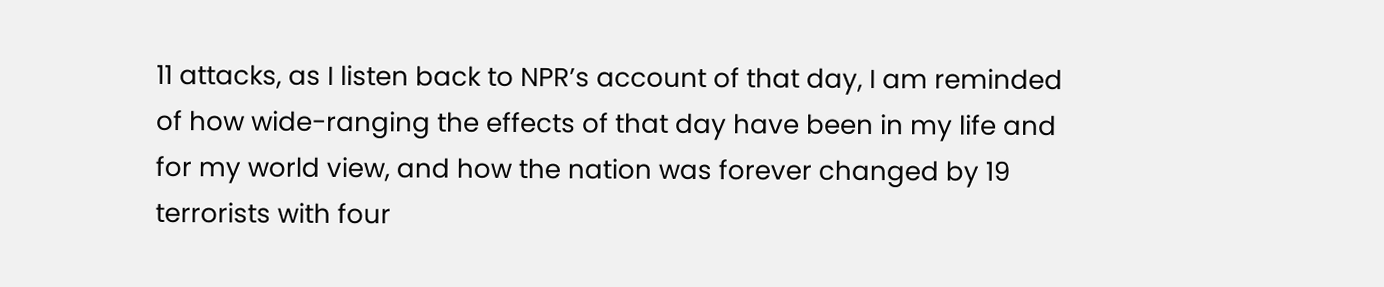11 attacks, as I listen back to NPR’s account of that day, I am reminded of how wide-ranging the effects of that day have been in my life and for my world view, and how the nation was forever changed by 19 terrorists with four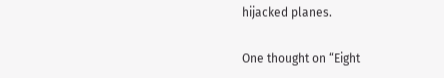hijacked planes.

One thought on “Eight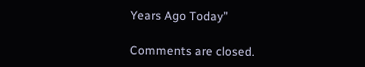Years Ago Today”

Comments are closed.